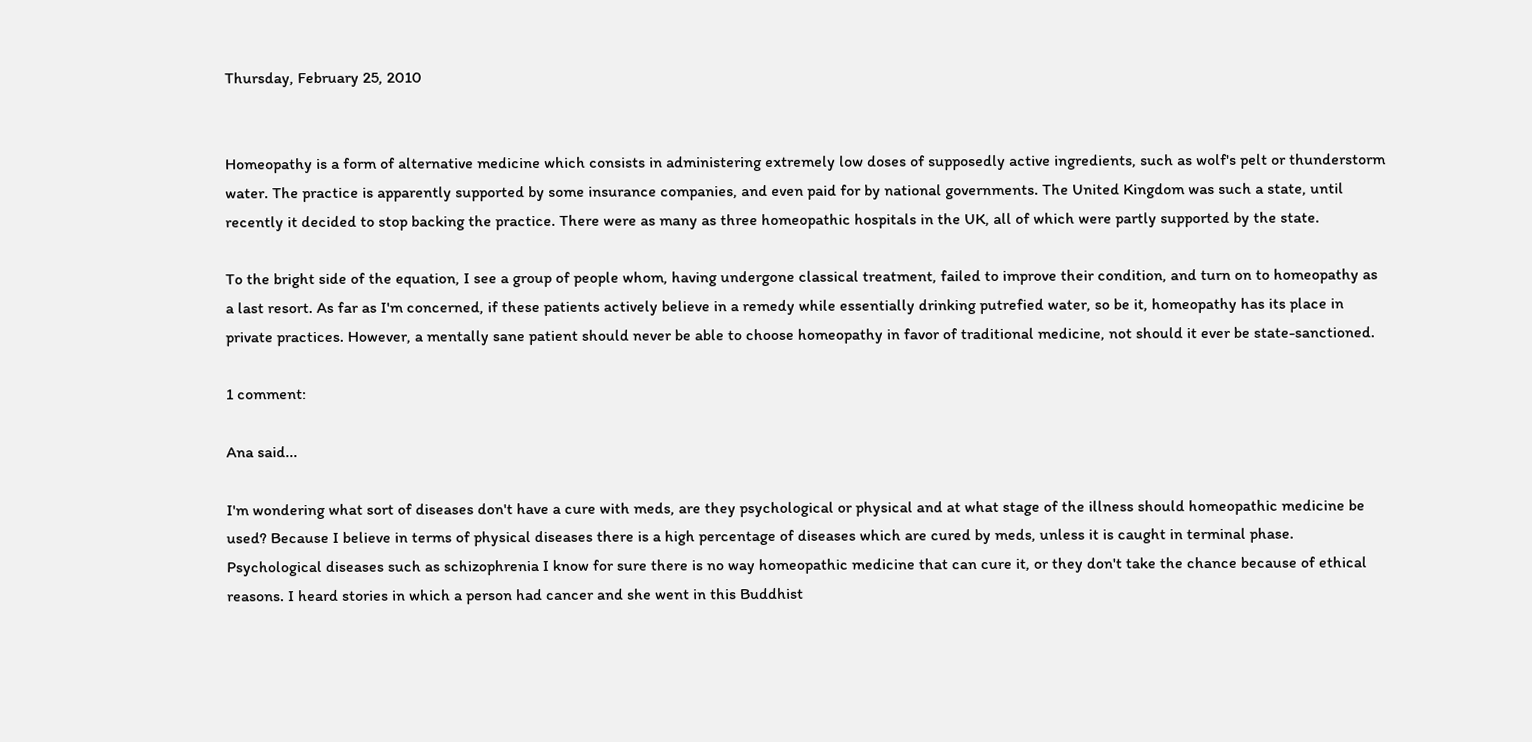Thursday, February 25, 2010


Homeopathy is a form of alternative medicine which consists in administering extremely low doses of supposedly active ingredients, such as wolf's pelt or thunderstorm water. The practice is apparently supported by some insurance companies, and even paid for by national governments. The United Kingdom was such a state, until recently it decided to stop backing the practice. There were as many as three homeopathic hospitals in the UK, all of which were partly supported by the state.

To the bright side of the equation, I see a group of people whom, having undergone classical treatment, failed to improve their condition, and turn on to homeopathy as a last resort. As far as I'm concerned, if these patients actively believe in a remedy while essentially drinking putrefied water, so be it, homeopathy has its place in private practices. However, a mentally sane patient should never be able to choose homeopathy in favor of traditional medicine, not should it ever be state-sanctioned.

1 comment:

Ana said...

I'm wondering what sort of diseases don't have a cure with meds, are they psychological or physical and at what stage of the illness should homeopathic medicine be used? Because I believe in terms of physical diseases there is a high percentage of diseases which are cured by meds, unless it is caught in terminal phase. Psychological diseases such as schizophrenia I know for sure there is no way homeopathic medicine that can cure it, or they don't take the chance because of ethical reasons. I heard stories in which a person had cancer and she went in this Buddhist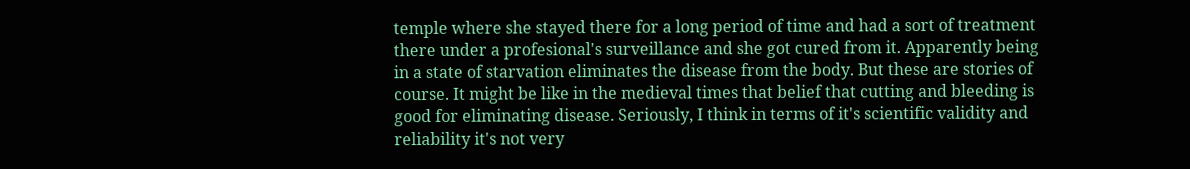temple where she stayed there for a long period of time and had a sort of treatment there under a profesional's surveillance and she got cured from it. Apparently being in a state of starvation eliminates the disease from the body. But these are stories of course. It might be like in the medieval times that belief that cutting and bleeding is good for eliminating disease. Seriously, I think in terms of it's scientific validity and reliability it's not very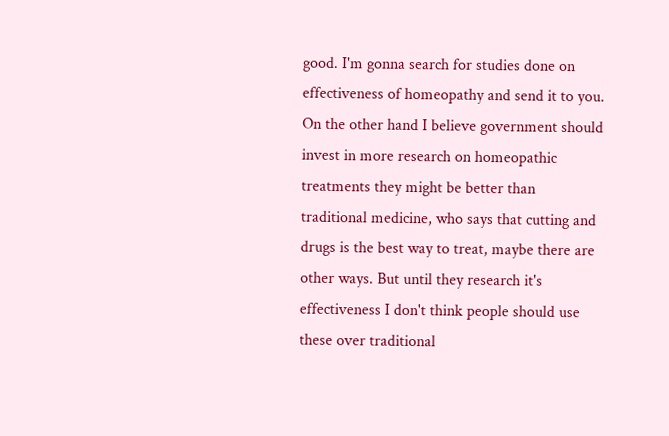good. I'm gonna search for studies done on effectiveness of homeopathy and send it to you.
On the other hand I believe government should invest in more research on homeopathic treatments they might be better than traditional medicine, who says that cutting and drugs is the best way to treat, maybe there are other ways. But until they research it's effectiveness I don't think people should use these over traditional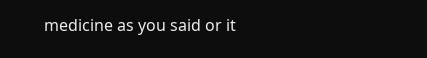medicine as you said or it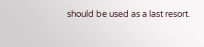should be used as a last resort.